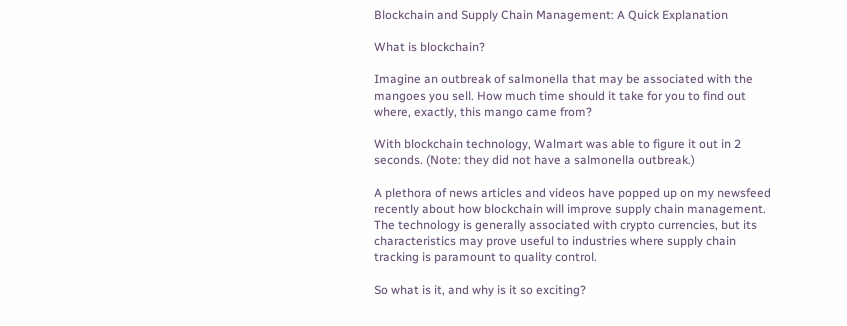Blockchain and Supply Chain Management: A Quick Explanation

What is blockchain?

Imagine an outbreak of salmonella that may be associated with the mangoes you sell. How much time should it take for you to find out where, exactly, this mango came from?

With blockchain technology, Walmart was able to figure it out in 2 seconds. (Note: they did not have a salmonella outbreak.)

A plethora of news articles and videos have popped up on my newsfeed recently about how blockchain will improve supply chain management. The technology is generally associated with crypto currencies, but its characteristics may prove useful to industries where supply chain tracking is paramount to quality control.

So what is it, and why is it so exciting?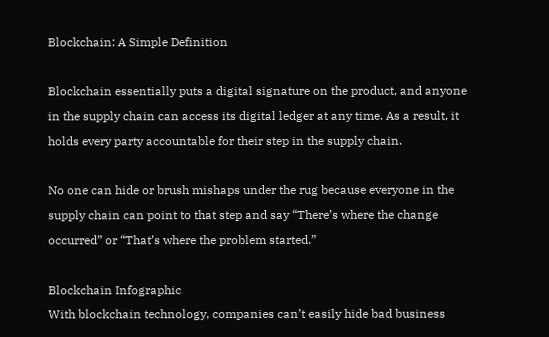Blockchain: A Simple Definition

Blockchain essentially puts a digital signature on the product, and anyone in the supply chain can access its digital ledger at any time. As a result, it holds every party accountable for their step in the supply chain.

No one can hide or brush mishaps under the rug because everyone in the supply chain can point to that step and say “There’s where the change occurred” or “That’s where the problem started.”

Blockchain Infographic
With blockchain technology, companies can’t easily hide bad business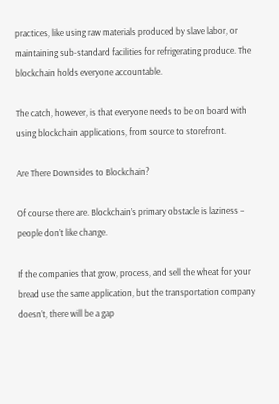practices, like using raw materials produced by slave labor, or maintaining sub-standard facilities for refrigerating produce. The blockchain holds everyone accountable.

The catch, however, is that everyone needs to be on board with using blockchain applications, from source to storefront.

Are There Downsides to Blockchain?

Of course there are. Blockchain’s primary obstacle is laziness – people don’t like change.

If the companies that grow, process, and sell the wheat for your bread use the same application, but the transportation company doesn’t, there will be a gap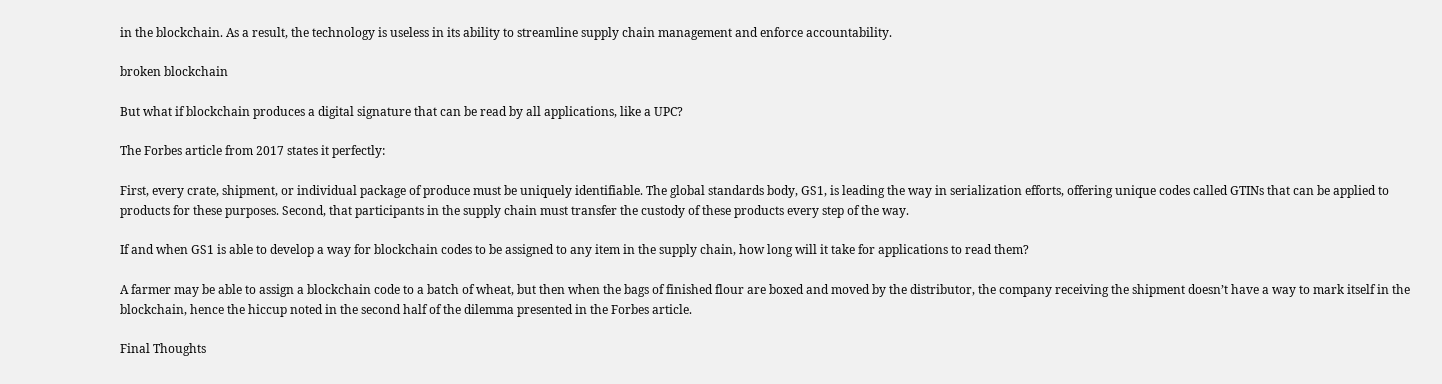in the blockchain. As a result, the technology is useless in its ability to streamline supply chain management and enforce accountability.

broken blockchain

But what if blockchain produces a digital signature that can be read by all applications, like a UPC?

The Forbes article from 2017 states it perfectly:

First, every crate, shipment, or individual package of produce must be uniquely identifiable. The global standards body, GS1, is leading the way in serialization efforts, offering unique codes called GTINs that can be applied to products for these purposes. Second, that participants in the supply chain must transfer the custody of these products every step of the way.

If and when GS1 is able to develop a way for blockchain codes to be assigned to any item in the supply chain, how long will it take for applications to read them?

A farmer may be able to assign a blockchain code to a batch of wheat, but then when the bags of finished flour are boxed and moved by the distributor, the company receiving the shipment doesn’t have a way to mark itself in the blockchain, hence the hiccup noted in the second half of the dilemma presented in the Forbes article.

Final Thoughts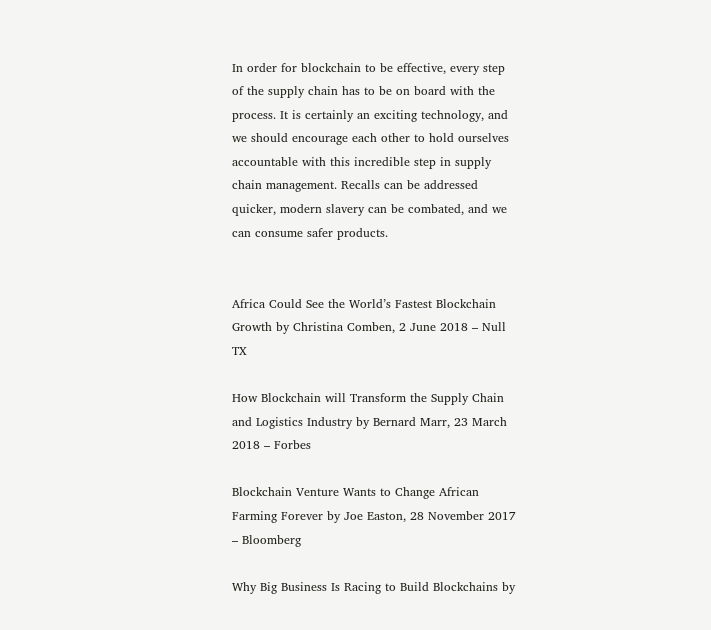In order for blockchain to be effective, every step of the supply chain has to be on board with the process. It is certainly an exciting technology, and we should encourage each other to hold ourselves accountable with this incredible step in supply chain management. Recalls can be addressed quicker, modern slavery can be combated, and we can consume safer products.


Africa Could See the World’s Fastest Blockchain Growth by Christina Comben, 2 June 2018 – Null TX

How Blockchain will Transform the Supply Chain and Logistics Industry by Bernard Marr, 23 March 2018 – Forbes

Blockchain Venture Wants to Change African Farming Forever by Joe Easton, 28 November 2017 – Bloomberg

Why Big Business Is Racing to Build Blockchains by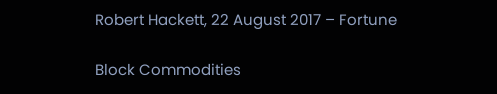Robert Hackett, 22 August 2017 – Fortune

Block Commodities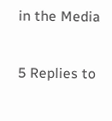in the Media

5 Replies to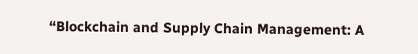“Blockchain and Supply Chain Management: A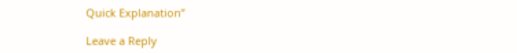Quick Explanation”

Leave a Reply